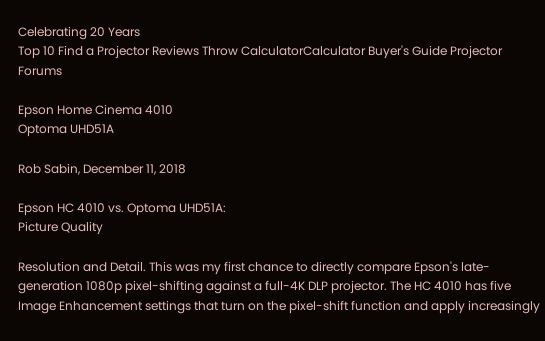Celebrating 20 Years
Top 10 Find a Projector Reviews Throw CalculatorCalculator Buyer's Guide Projector Forums

Epson Home Cinema 4010
Optoma UHD51A

Rob Sabin, December 11, 2018

Epson HC 4010 vs. Optoma UHD51A:
Picture Quality

Resolution and Detail. This was my first chance to directly compare Epson's late-generation 1080p pixel-shifting against a full-4K DLP projector. The HC 4010 has five Image Enhancement settings that turn on the pixel-shift function and apply increasingly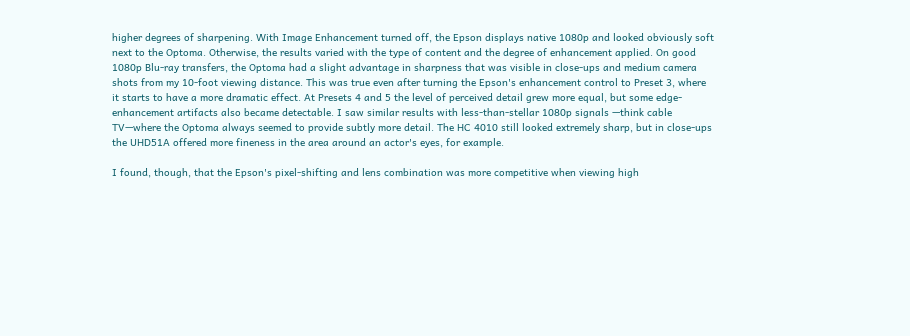higher degrees of sharpening. With Image Enhancement turned off, the Epson displays native 1080p and looked obviously soft next to the Optoma. Otherwise, the results varied with the type of content and the degree of enhancement applied. On good 1080p Blu-ray transfers, the Optoma had a slight advantage in sharpness that was visible in close-ups and medium camera shots from my 10-foot viewing distance. This was true even after turning the Epson's enhancement control to Preset 3, where it starts to have a more dramatic effect. At Presets 4 and 5 the level of perceived detail grew more equal, but some edge-enhancement artifacts also became detectable. I saw similar results with less-than-stellar 1080p signals —think cable TV—where the Optoma always seemed to provide subtly more detail. The HC 4010 still looked extremely sharp, but in close-ups the UHD51A offered more fineness in the area around an actor's eyes, for example.

I found, though, that the Epson's pixel-shifting and lens combination was more competitive when viewing high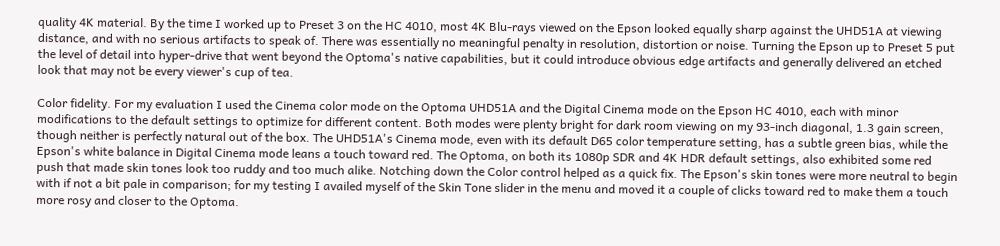quality 4K material. By the time I worked up to Preset 3 on the HC 4010, most 4K Blu-rays viewed on the Epson looked equally sharp against the UHD51A at viewing distance, and with no serious artifacts to speak of. There was essentially no meaningful penalty in resolution, distortion or noise. Turning the Epson up to Preset 5 put the level of detail into hyper-drive that went beyond the Optoma's native capabilities, but it could introduce obvious edge artifacts and generally delivered an etched look that may not be every viewer's cup of tea.

Color fidelity. For my evaluation I used the Cinema color mode on the Optoma UHD51A and the Digital Cinema mode on the Epson HC 4010, each with minor modifications to the default settings to optimize for different content. Both modes were plenty bright for dark room viewing on my 93-inch diagonal, 1.3 gain screen, though neither is perfectly natural out of the box. The UHD51A's Cinema mode, even with its default D65 color temperature setting, has a subtle green bias, while the Epson's white balance in Digital Cinema mode leans a touch toward red. The Optoma, on both its 1080p SDR and 4K HDR default settings, also exhibited some red push that made skin tones look too ruddy and too much alike. Notching down the Color control helped as a quick fix. The Epson's skin tones were more neutral to begin with if not a bit pale in comparison; for my testing I availed myself of the Skin Tone slider in the menu and moved it a couple of clicks toward red to make them a touch more rosy and closer to the Optoma.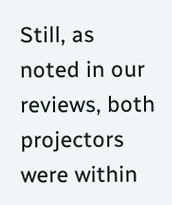Still, as noted in our reviews, both projectors were within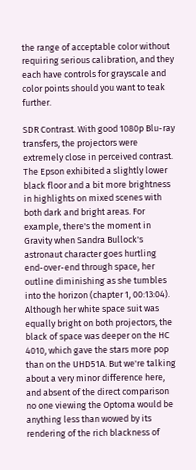the range of acceptable color without requiring serious calibration, and they each have controls for grayscale and color points should you want to teak further.

SDR Contrast. With good 1080p Blu-ray transfers, the projectors were extremely close in perceived contrast. The Epson exhibited a slightly lower black floor and a bit more brightness in highlights on mixed scenes with both dark and bright areas. For example, there's the moment in Gravity when Sandra Bullock's astronaut character goes hurtling end-over-end through space, her outline diminishing as she tumbles into the horizon (chapter 1, 00:13:04). Although her white space suit was equally bright on both projectors, the black of space was deeper on the HC 4010, which gave the stars more pop than on the UHD51A. But we're talking about a very minor difference here, and absent of the direct comparison no one viewing the Optoma would be anything less than wowed by its rendering of the rich blackness of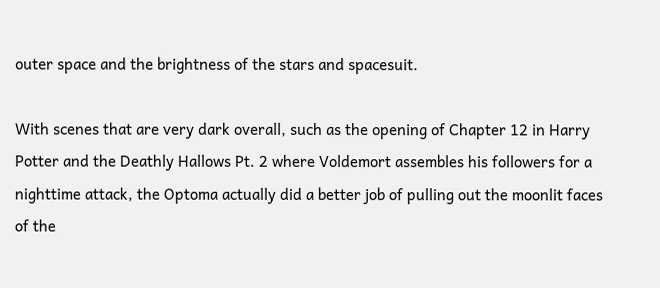outer space and the brightness of the stars and spacesuit.

With scenes that are very dark overall, such as the opening of Chapter 12 in Harry Potter and the Deathly Hallows Pt. 2 where Voldemort assembles his followers for a nighttime attack, the Optoma actually did a better job of pulling out the moonlit faces of the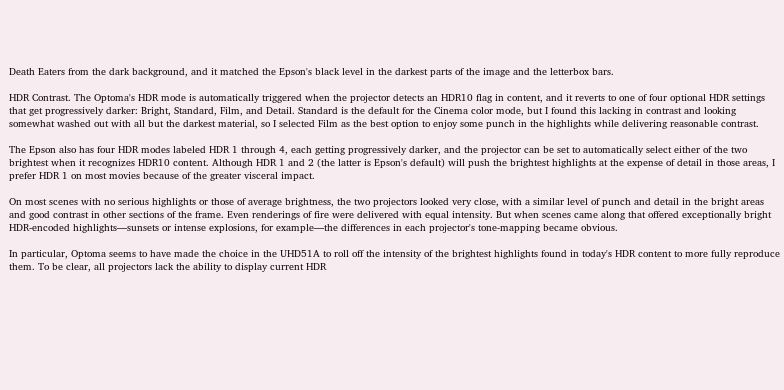Death Eaters from the dark background, and it matched the Epson's black level in the darkest parts of the image and the letterbox bars.

HDR Contrast. The Optoma's HDR mode is automatically triggered when the projector detects an HDR10 flag in content, and it reverts to one of four optional HDR settings that get progressively darker: Bright, Standard, Film, and Detail. Standard is the default for the Cinema color mode, but I found this lacking in contrast and looking somewhat washed out with all but the darkest material, so I selected Film as the best option to enjoy some punch in the highlights while delivering reasonable contrast.

The Epson also has four HDR modes labeled HDR 1 through 4, each getting progressively darker, and the projector can be set to automatically select either of the two brightest when it recognizes HDR10 content. Although HDR 1 and 2 (the latter is Epson's default) will push the brightest highlights at the expense of detail in those areas, I prefer HDR 1 on most movies because of the greater visceral impact.

On most scenes with no serious highlights or those of average brightness, the two projectors looked very close, with a similar level of punch and detail in the bright areas and good contrast in other sections of the frame. Even renderings of fire were delivered with equal intensity. But when scenes came along that offered exceptionally bright HDR-encoded highlights—sunsets or intense explosions, for example—the differences in each projector's tone-mapping became obvious.

In particular, Optoma seems to have made the choice in the UHD51A to roll off the intensity of the brightest highlights found in today's HDR content to more fully reproduce them. To be clear, all projectors lack the ability to display current HDR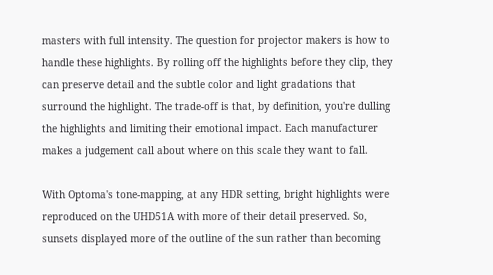masters with full intensity. The question for projector makers is how to handle these highlights. By rolling off the highlights before they clip, they can preserve detail and the subtle color and light gradations that surround the highlight. The trade-off is that, by definition, you're dulling the highlights and limiting their emotional impact. Each manufacturer makes a judgement call about where on this scale they want to fall.

With Optoma's tone-mapping, at any HDR setting, bright highlights were reproduced on the UHD51A with more of their detail preserved. So, sunsets displayed more of the outline of the sun rather than becoming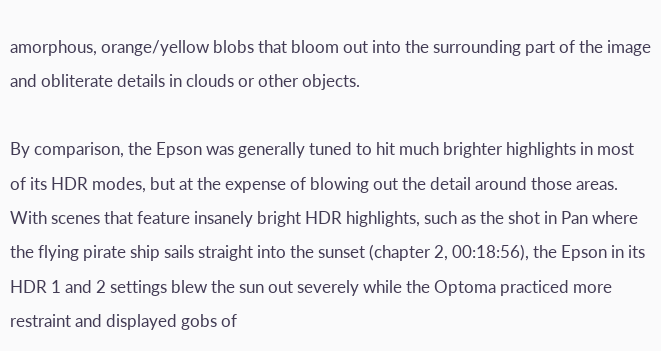amorphous, orange/yellow blobs that bloom out into the surrounding part of the image and obliterate details in clouds or other objects.

By comparison, the Epson was generally tuned to hit much brighter highlights in most of its HDR modes, but at the expense of blowing out the detail around those areas. With scenes that feature insanely bright HDR highlights, such as the shot in Pan where the flying pirate ship sails straight into the sunset (chapter 2, 00:18:56), the Epson in its HDR 1 and 2 settings blew the sun out severely while the Optoma practiced more restraint and displayed gobs of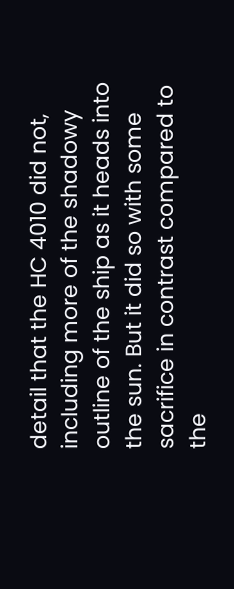detail that the HC 4010 did not, including more of the shadowy outline of the ship as it heads into the sun. But it did so with some sacrifice in contrast compared to the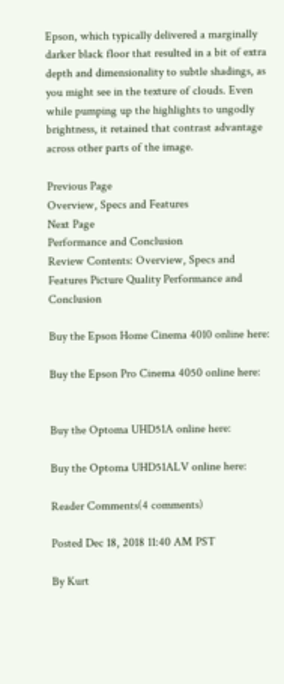Epson, which typically delivered a marginally darker black floor that resulted in a bit of extra depth and dimensionality to subtle shadings, as you might see in the texture of clouds. Even while pumping up the highlights to ungodly brightness, it retained that contrast advantage across other parts of the image.

Previous Page
Overview, Specs and Features
Next Page
Performance and Conclusion
Review Contents: Overview, Specs and Features Picture Quality Performance and Conclusion

Buy the Epson Home Cinema 4010 online here:

Buy the Epson Pro Cinema 4050 online here:


Buy the Optoma UHD51A online here:

Buy the Optoma UHD51ALV online here:

Reader Comments(4 comments)

Posted Dec 18, 2018 11:40 AM PST

By Kurt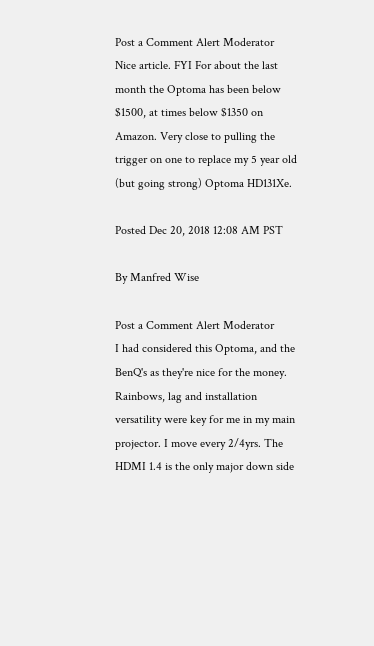Post a Comment Alert Moderator
Nice article. FYI For about the last month the Optoma has been below $1500, at times below $1350 on Amazon. Very close to pulling the trigger on one to replace my 5 year old (but going strong) Optoma HD131Xe.

Posted Dec 20, 2018 12:08 AM PST

By Manfred Wise

Post a Comment Alert Moderator
I had considered this Optoma, and the BenQ's as they're nice for the money. Rainbows, lag and installation versatility were key for me in my main projector. I move every 2/4yrs. The HDMI 1.4 is the only major down side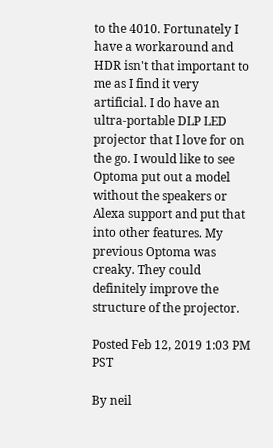to the 4010. Fortunately I have a workaround and HDR isn't that important to me as I find it very artificial. I do have an ultra-portable DLP LED projector that I love for on the go. I would like to see Optoma put out a model without the speakers or Alexa support and put that into other features. My previous Optoma was creaky. They could definitely improve the structure of the projector.

Posted Feb 12, 2019 1:03 PM PST

By neil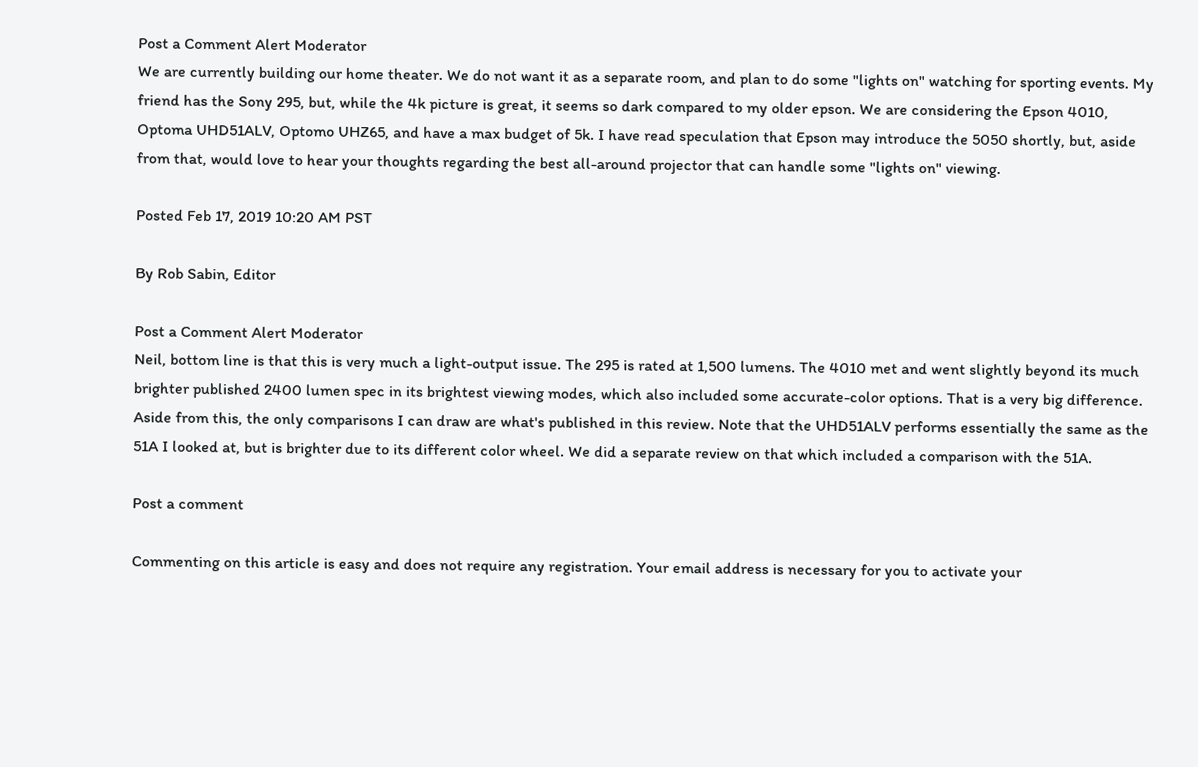Post a Comment Alert Moderator
We are currently building our home theater. We do not want it as a separate room, and plan to do some "lights on" watching for sporting events. My friend has the Sony 295, but, while the 4k picture is great, it seems so dark compared to my older epson. We are considering the Epson 4010, Optoma UHD51ALV, Optomo UHZ65, and have a max budget of 5k. I have read speculation that Epson may introduce the 5050 shortly, but, aside from that, would love to hear your thoughts regarding the best all-around projector that can handle some "lights on" viewing.

Posted Feb 17, 2019 10:20 AM PST

By Rob Sabin, Editor

Post a Comment Alert Moderator
Neil, bottom line is that this is very much a light-output issue. The 295 is rated at 1,500 lumens. The 4010 met and went slightly beyond its much brighter published 2400 lumen spec in its brightest viewing modes, which also included some accurate-color options. That is a very big difference. Aside from this, the only comparisons I can draw are what's published in this review. Note that the UHD51ALV performs essentially the same as the 51A I looked at, but is brighter due to its different color wheel. We did a separate review on that which included a comparison with the 51A.

Post a comment

Commenting on this article is easy and does not require any registration. Your email address is necessary for you to activate your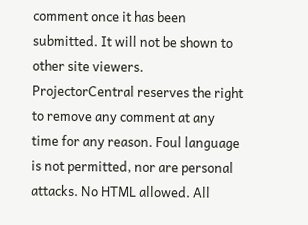comment once it has been submitted. It will not be shown to other site viewers. ProjectorCentral reserves the right to remove any comment at any time for any reason. Foul language is not permitted, nor are personal attacks. No HTML allowed. All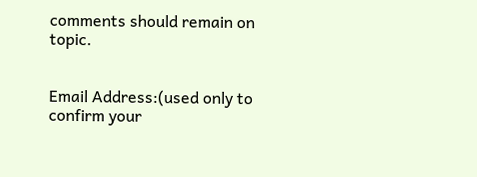comments should remain on topic.


Email Address:(used only to confirm your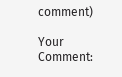comment)

Your Comment: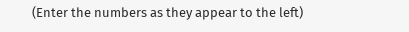(Enter the numbers as they appear to the left)